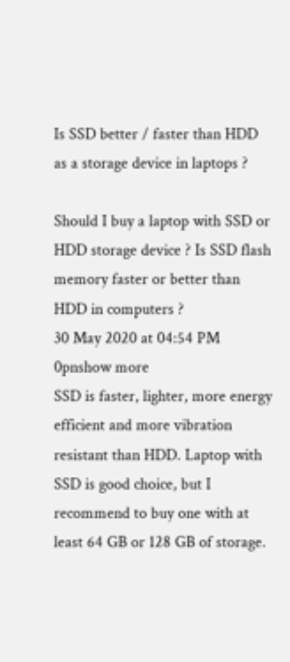Is SSD better / faster than HDD as a storage device in laptops ?

Should I buy a laptop with SSD or HDD storage device ? Is SSD flash memory faster or better than HDD in computers ?
30 May 2020 at 04:54 PM
0pnshow more
SSD is faster, lighter, more energy efficient and more vibration resistant than HDD. Laptop with SSD is good choice, but I recommend to buy one with at least 64 GB or 128 GB of storage.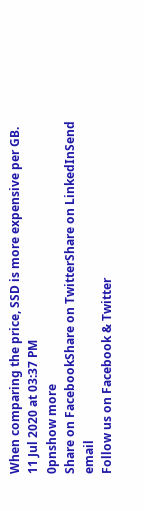When comparing the price, SSD is more expensive per GB.
11 Jul 2020 at 03:37 PM
0pnshow more
Share on FacebookShare on TwitterShare on LinkedInSend email
Follow us on Facebook & Twitter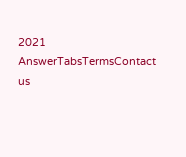2021 AnswerTabsTermsContact us